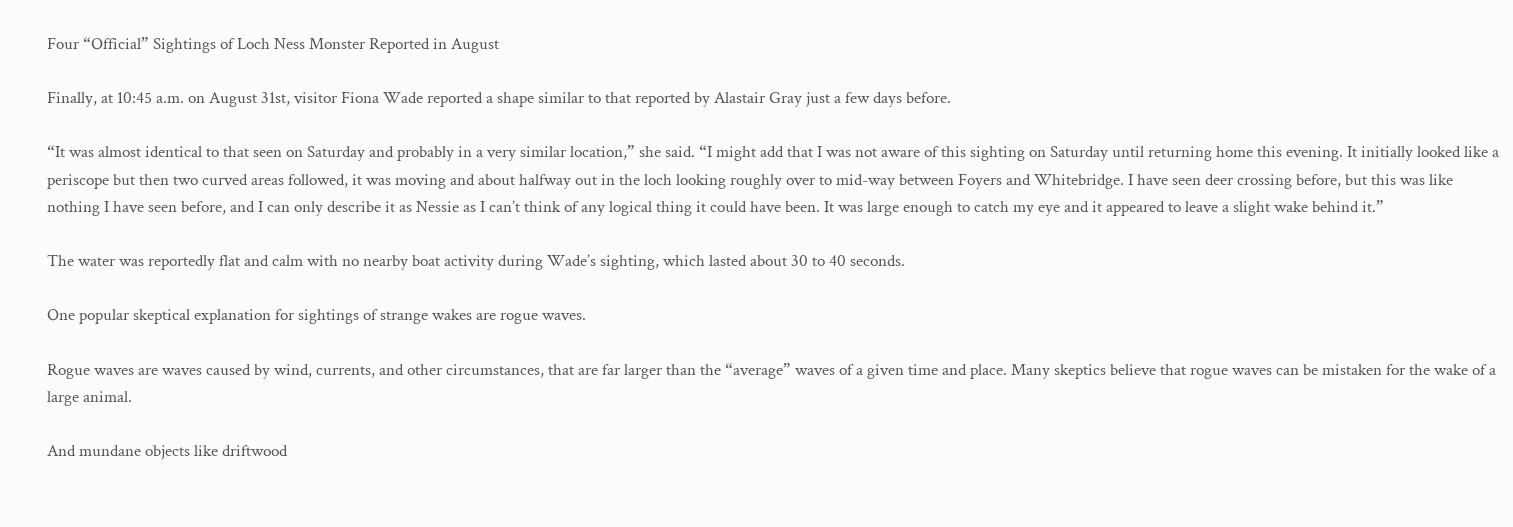Four “Official” Sightings of Loch Ness Monster Reported in August

Finally, at 10:45 a.m. on August 31st, visitor Fiona Wade reported a shape similar to that reported by Alastair Gray just a few days before.

“It was almost identical to that seen on Saturday and probably in a very similar location,” she said. “I might add that I was not aware of this sighting on Saturday until returning home this evening. It initially looked like a periscope but then two curved areas followed, it was moving and about halfway out in the loch looking roughly over to mid-way between Foyers and Whitebridge. I have seen deer crossing before, but this was like nothing I have seen before, and I can only describe it as Nessie as I can’t think of any logical thing it could have been. It was large enough to catch my eye and it appeared to leave a slight wake behind it.”

The water was reportedly flat and calm with no nearby boat activity during Wade’s sighting, which lasted about 30 to 40 seconds.

One popular skeptical explanation for sightings of strange wakes are rogue waves.

Rogue waves are waves caused by wind, currents, and other circumstances, that are far larger than the “average” waves of a given time and place. Many skeptics believe that rogue waves can be mistaken for the wake of a large animal.

And mundane objects like driftwood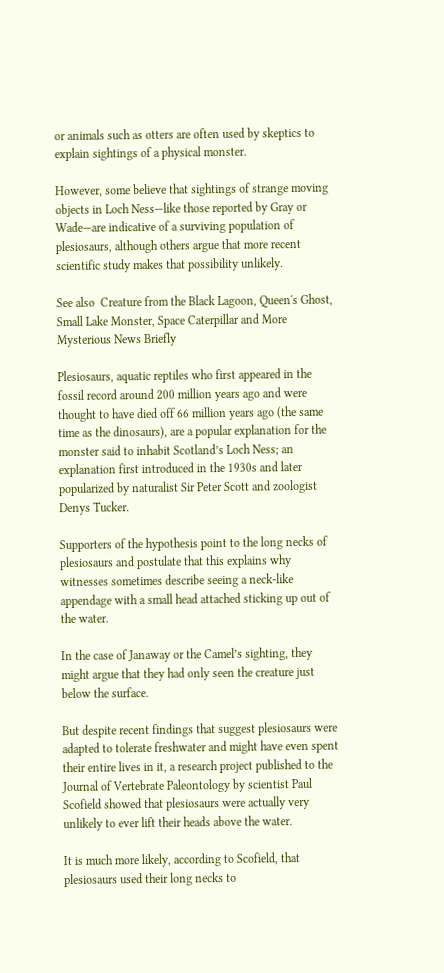or animals such as otters are often used by skeptics to explain sightings of a physical monster.

However, some believe that sightings of strange moving objects in Loch Ness—like those reported by Gray or Wade—are indicative of a surviving population of plesiosaurs, although others argue that more recent scientific study makes that possibility unlikely.

See also  Creature from the Black Lagoon, Queen's Ghost, Small Lake Monster, Space Caterpillar and More Mysterious News Briefly

Plesiosaurs, aquatic reptiles who first appeared in the fossil record around 200 million years ago and were thought to have died off 66 million years ago (the same time as the dinosaurs), are a popular explanation for the monster said to inhabit Scotland’s Loch Ness; an explanation first introduced in the 1930s and later popularized by naturalist Sir Peter Scott and zoologist Denys Tucker.

Supporters of the hypothesis point to the long necks of plesiosaurs and postulate that this explains why witnesses sometimes describe seeing a neck-like appendage with a small head attached sticking up out of the water.

In the case of Janaway or the Camel’s sighting, they might argue that they had only seen the creature just below the surface.

But despite recent findings that suggest plesiosaurs were adapted to tolerate freshwater and might have even spent their entire lives in it, a research project published to the Journal of Vertebrate Paleontology by scientist Paul Scofield showed that plesiosaurs were actually very unlikely to ever lift their heads above the water.

It is much more likely, according to Scofield, that plesiosaurs used their long necks to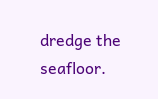dredge the seafloor.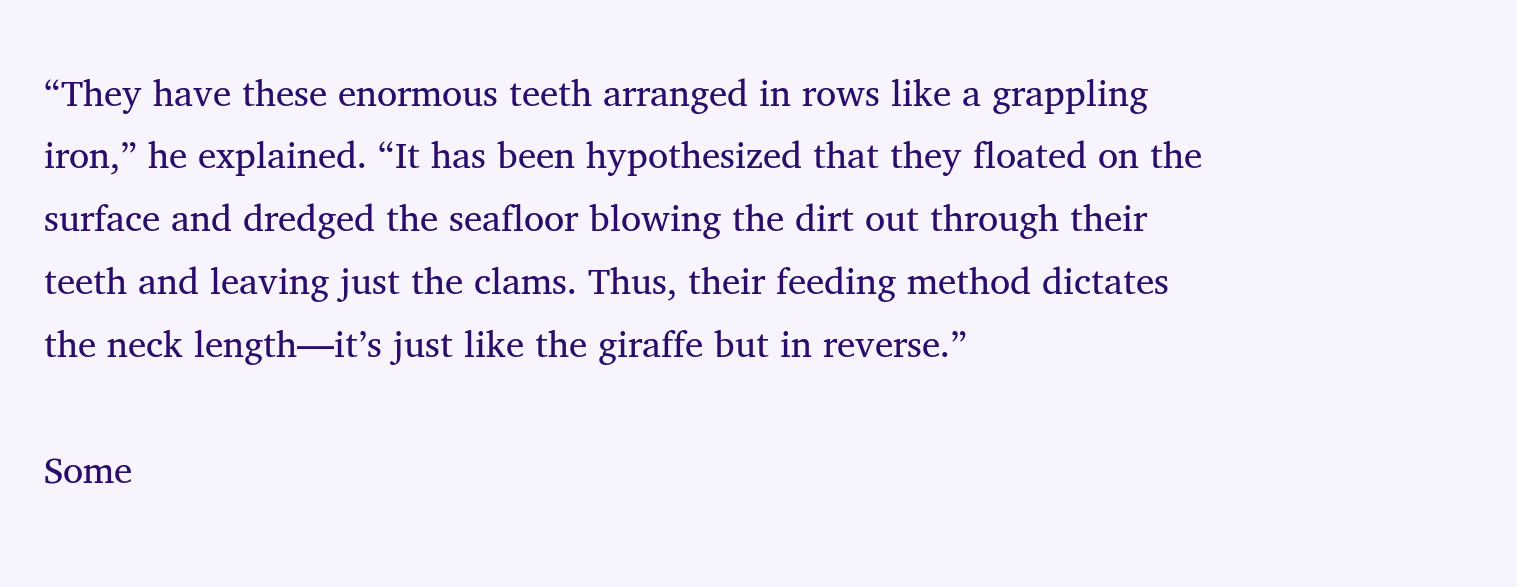“They have these enormous teeth arranged in rows like a grappling iron,” he explained. “It has been hypothesized that they floated on the surface and dredged the seafloor blowing the dirt out through their teeth and leaving just the clams. Thus, their feeding method dictates the neck length—it’s just like the giraffe but in reverse.”

Some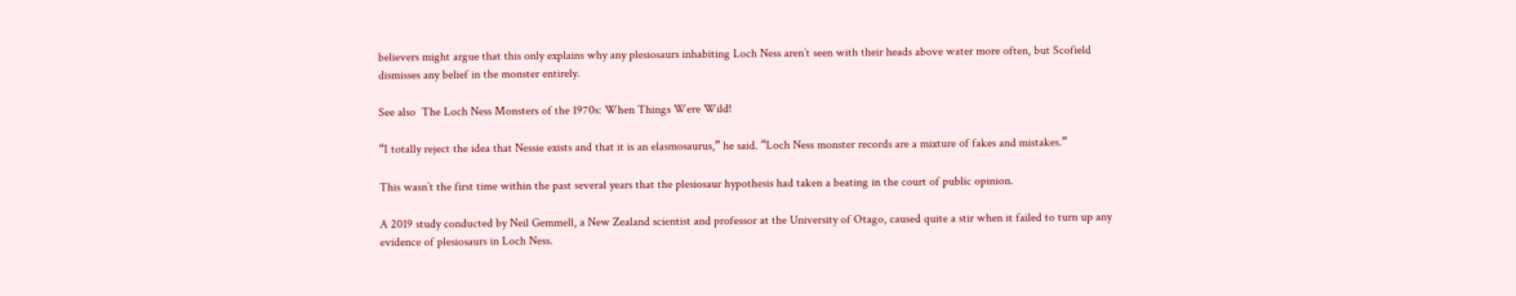believers might argue that this only explains why any plesiosaurs inhabiting Loch Ness aren’t seen with their heads above water more often, but Scofield dismisses any belief in the monster entirely.

See also  The Loch Ness Monsters of the 1970s: When Things Were Wild!

“I totally reject the idea that Nessie exists and that it is an elasmosaurus,” he said. “Loch Ness monster records are a mixture of fakes and mistakes.”

This wasn’t the first time within the past several years that the plesiosaur hypothesis had taken a beating in the court of public opinion.

A 2019 study conducted by Neil Gemmell, a New Zealand scientist and professor at the University of Otago, caused quite a stir when it failed to turn up any evidence of plesiosaurs in Loch Ness.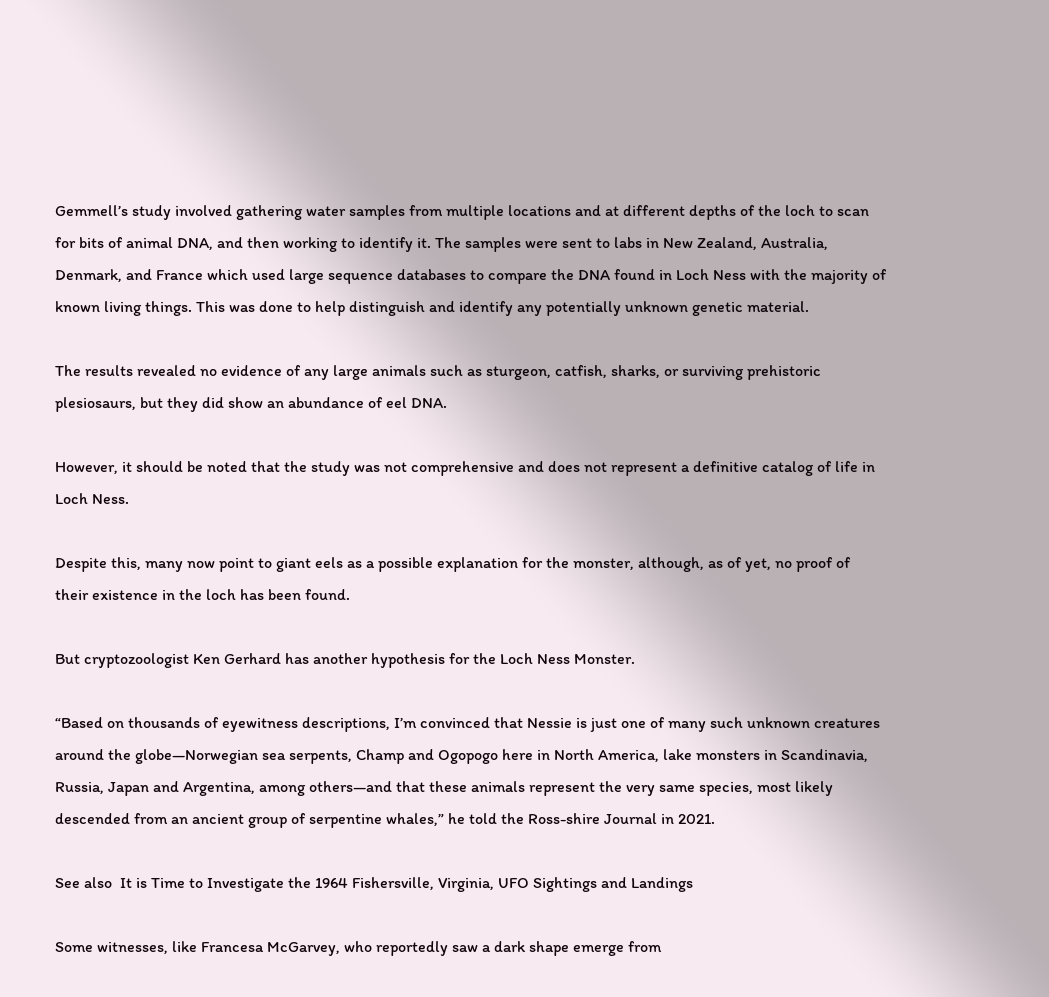Gemmell’s study involved gathering water samples from multiple locations and at different depths of the loch to scan for bits of animal DNA, and then working to identify it. The samples were sent to labs in New Zealand, Australia, Denmark, and France which used large sequence databases to compare the DNA found in Loch Ness with the majority of known living things. This was done to help distinguish and identify any potentially unknown genetic material.

The results revealed no evidence of any large animals such as sturgeon, catfish, sharks, or surviving prehistoric plesiosaurs, but they did show an abundance of eel DNA.

However, it should be noted that the study was not comprehensive and does not represent a definitive catalog of life in Loch Ness.

Despite this, many now point to giant eels as a possible explanation for the monster, although, as of yet, no proof of their existence in the loch has been found.

But cryptozoologist Ken Gerhard has another hypothesis for the Loch Ness Monster.

“Based on thousands of eyewitness descriptions, I’m convinced that Nessie is just one of many such unknown creatures around the globe—Norwegian sea serpents, Champ and Ogopogo here in North America, lake monsters in Scandinavia, Russia, Japan and Argentina, among others—and that these animals represent the very same species, most likely descended from an ancient group of serpentine whales,” he told the Ross-shire Journal in 2021.

See also  It is Time to Investigate the 1964 Fishersville, Virginia, UFO Sightings and Landings

Some witnesses, like Francesa McGarvey, who reportedly saw a dark shape emerge from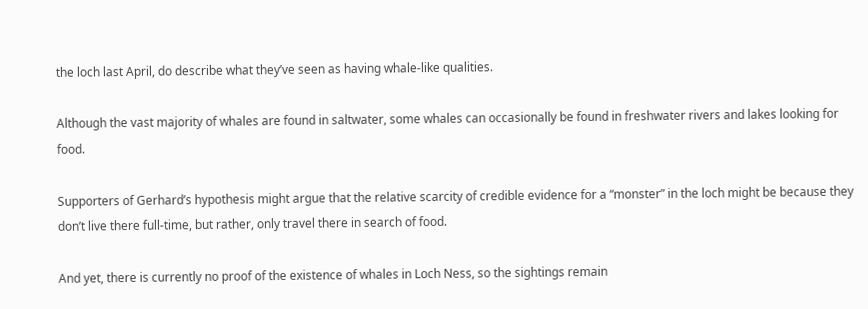the loch last April, do describe what they’ve seen as having whale-like qualities.

Although the vast majority of whales are found in saltwater, some whales can occasionally be found in freshwater rivers and lakes looking for food.

Supporters of Gerhard’s hypothesis might argue that the relative scarcity of credible evidence for a “monster” in the loch might be because they don’t live there full-time, but rather, only travel there in search of food.

And yet, there is currently no proof of the existence of whales in Loch Ness, so the sightings remain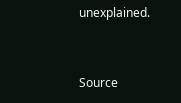unexplained.


Source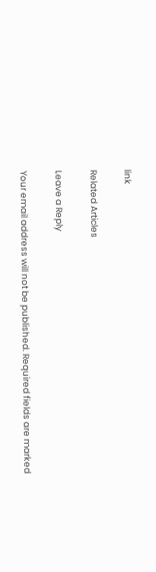link

Related Articles

Leave a Reply

Your email address will not be published. Required fields are marked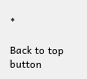*

Back to top button